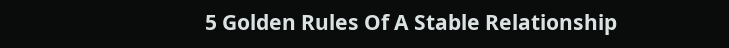5 Golden Rules Of A Stable Relationship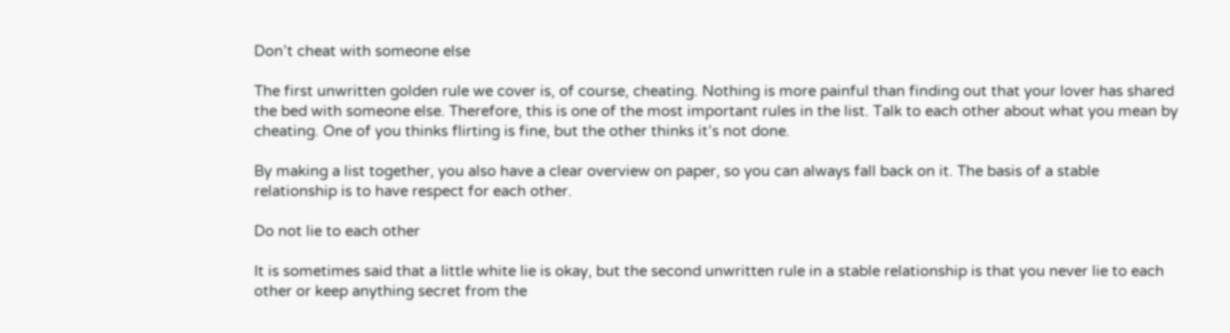Don’t cheat with someone else

The first unwritten golden rule we cover is, of course, cheating. Nothing is more painful than finding out that your lover has shared the bed with someone else. Therefore, this is one of the most important rules in the list. Talk to each other about what you mean by cheating. One of you thinks flirting is fine, but the other thinks it’s not done.

By making a list together, you also have a clear overview on paper, so you can always fall back on it. The basis of a stable relationship is to have respect for each other.

Do not lie to each other

It is sometimes said that a little white lie is okay, but the second unwritten rule in a stable relationship is that you never lie to each other or keep anything secret from the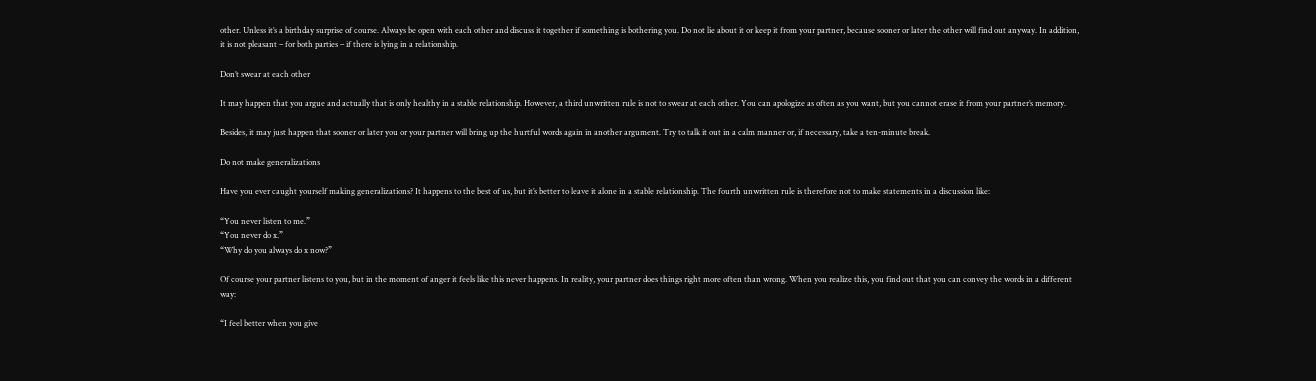other. Unless it’s a birthday surprise of course. Always be open with each other and discuss it together if something is bothering you. Do not lie about it or keep it from your partner, because sooner or later the other will find out anyway. In addition, it is not pleasant – for both parties – if there is lying in a relationship.

Don’t swear at each other

It may happen that you argue and actually that is only healthy in a stable relationship. However, a third unwritten rule is not to swear at each other. You can apologize as often as you want, but you cannot erase it from your partner’s memory.

Besides, it may just happen that sooner or later you or your partner will bring up the hurtful words again in another argument. Try to talk it out in a calm manner or, if necessary, take a ten-minute break.

Do not make generalizations

Have you ever caught yourself making generalizations? It happens to the best of us, but it’s better to leave it alone in a stable relationship. The fourth unwritten rule is therefore not to make statements in a discussion like:

“You never listen to me.”
“You never do x.”
“Why do you always do x now?”

Of course your partner listens to you, but in the moment of anger it feels like this never happens. In reality, your partner does things right more often than wrong. When you realize this, you find out that you can convey the words in a different way:

“I feel better when you give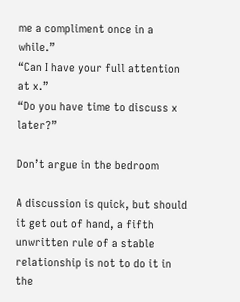me a compliment once in a while.”
“Can I have your full attention at x.”
“Do you have time to discuss x later?”

Don’t argue in the bedroom

A discussion is quick, but should it get out of hand, a fifth unwritten rule of a stable relationship is not to do it in the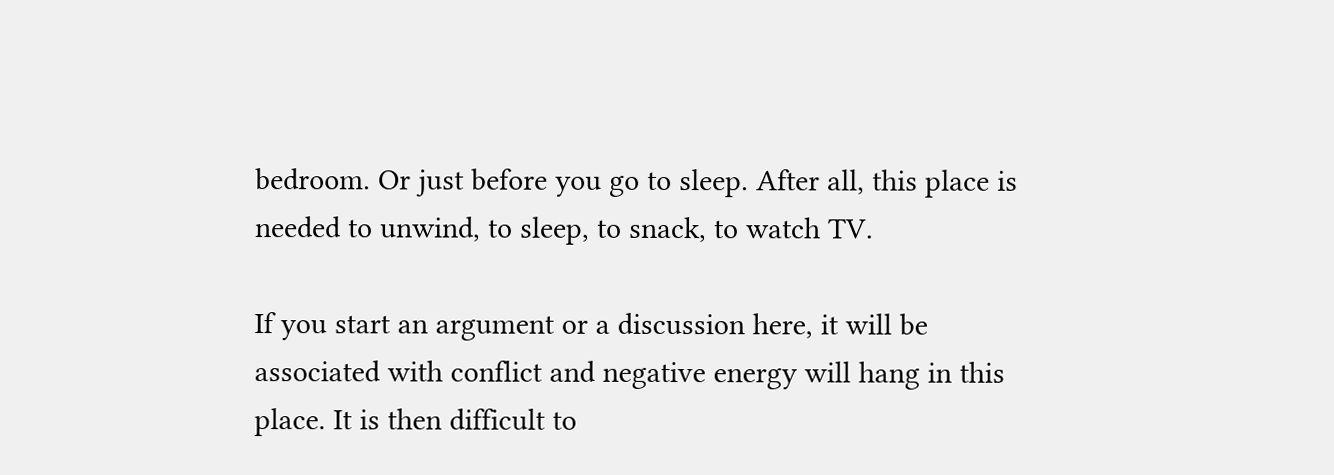bedroom. Or just before you go to sleep. After all, this place is needed to unwind, to sleep, to snack, to watch TV.

If you start an argument or a discussion here, it will be associated with conflict and negative energy will hang in this place. It is then difficult to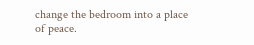change the bedroom into a place of peace.